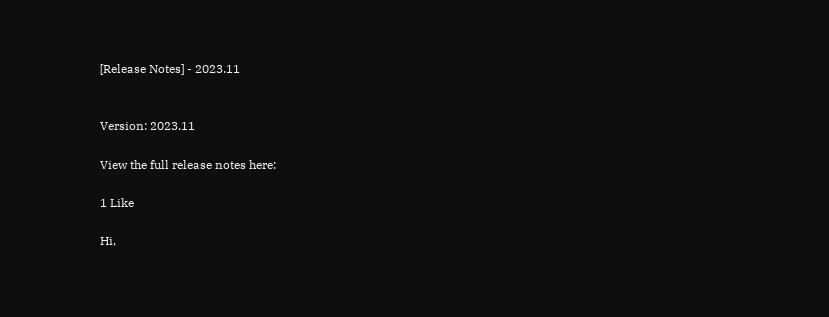[Release Notes] - 2023.11


Version: 2023.11

View the full release notes here:

1 Like

Hi,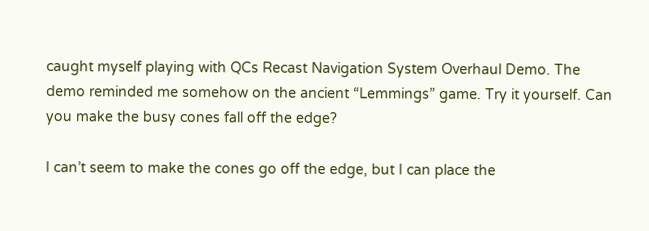caught myself playing with QCs Recast Navigation System Overhaul Demo. The demo reminded me somehow on the ancient “Lemmings” game. Try it yourself. Can you make the busy cones fall off the edge?

I can’t seem to make the cones go off the edge, but I can place the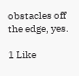obstacles off the edge, yes.

1 Like